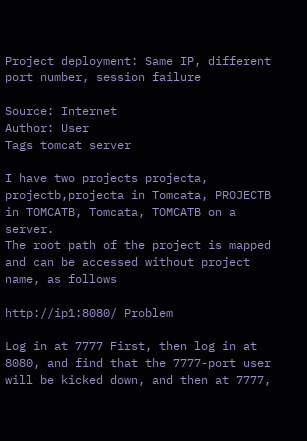Project deployment: Same IP, different port number, session failure

Source: Internet
Author: User
Tags tomcat server

I have two projects projecta, projectb,projecta in Tomcata, PROJECTB in TOMCATB, Tomcata, TOMCATB on a server.
The root path of the project is mapped and can be accessed without project name, as follows

http://ip1:8080/ Problem

Log in at 7777 First, then log in at 8080, and find that the 7777-port user will be kicked down, and then at 7777,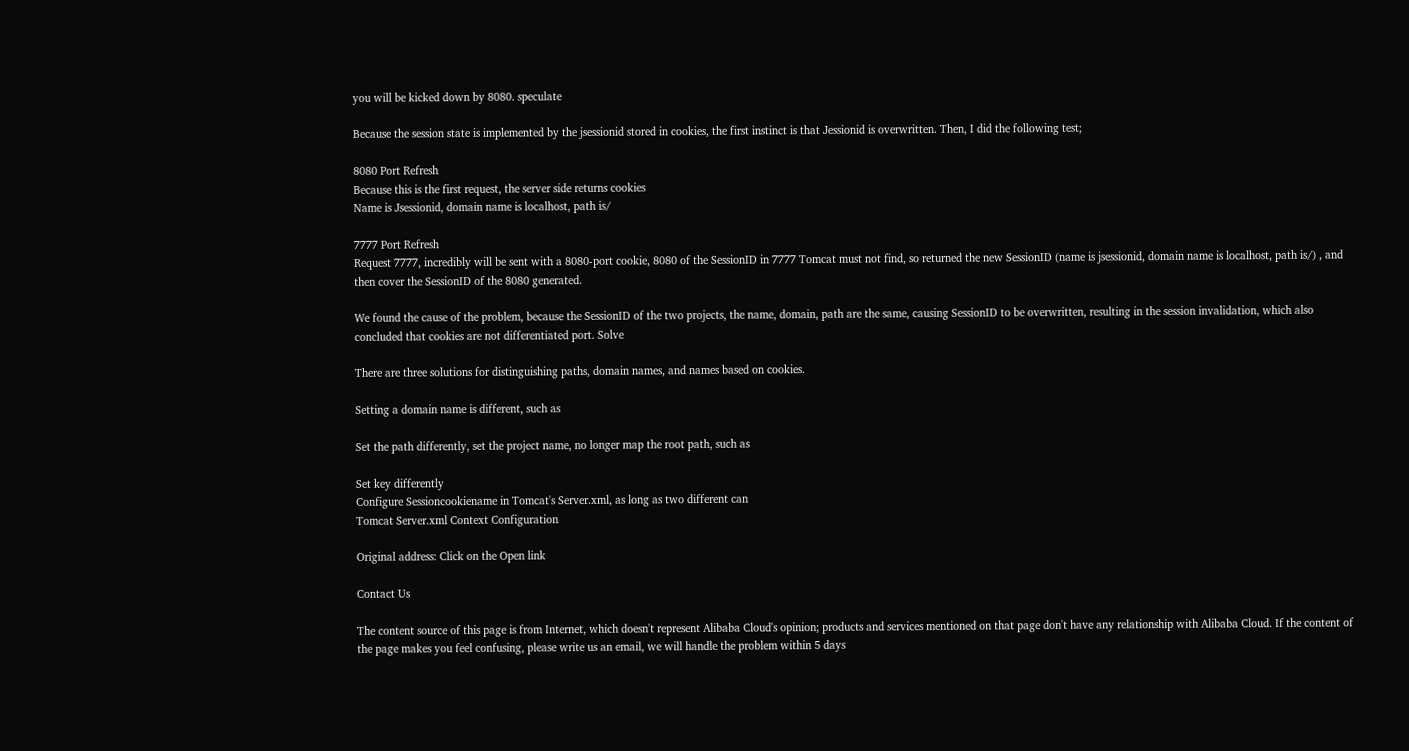you will be kicked down by 8080. speculate

Because the session state is implemented by the jsessionid stored in cookies, the first instinct is that Jessionid is overwritten. Then, I did the following test;

8080 Port Refresh
Because this is the first request, the server side returns cookies
Name is Jsessionid, domain name is localhost, path is/

7777 Port Refresh
Request 7777, incredibly will be sent with a 8080-port cookie, 8080 of the SessionID in 7777 Tomcat must not find, so returned the new SessionID (name is jsessionid, domain name is localhost, path is/) , and then cover the SessionID of the 8080 generated.

We found the cause of the problem, because the SessionID of the two projects, the name, domain, path are the same, causing SessionID to be overwritten, resulting in the session invalidation, which also concluded that cookies are not differentiated port. Solve

There are three solutions for distinguishing paths, domain names, and names based on cookies.

Setting a domain name is different, such as

Set the path differently, set the project name, no longer map the root path, such as

Set key differently
Configure Sessioncookiename in Tomcat's Server.xml, as long as two different can
Tomcat Server.xml Context Configuration

Original address: Click on the Open link

Contact Us

The content source of this page is from Internet, which doesn't represent Alibaba Cloud's opinion; products and services mentioned on that page don't have any relationship with Alibaba Cloud. If the content of the page makes you feel confusing, please write us an email, we will handle the problem within 5 days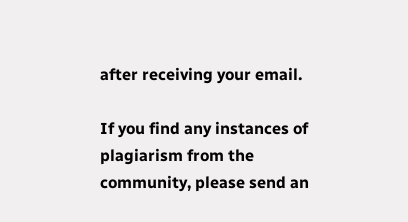after receiving your email.

If you find any instances of plagiarism from the community, please send an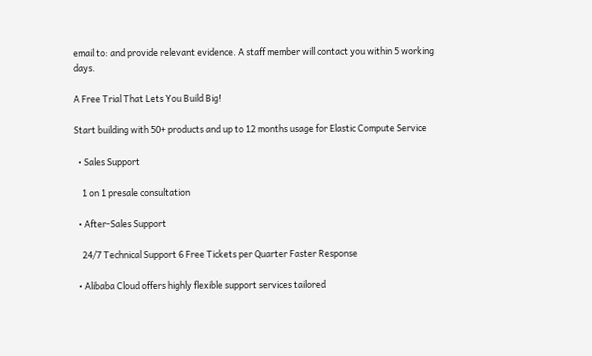email to: and provide relevant evidence. A staff member will contact you within 5 working days.

A Free Trial That Lets You Build Big!

Start building with 50+ products and up to 12 months usage for Elastic Compute Service

  • Sales Support

    1 on 1 presale consultation

  • After-Sales Support

    24/7 Technical Support 6 Free Tickets per Quarter Faster Response

  • Alibaba Cloud offers highly flexible support services tailored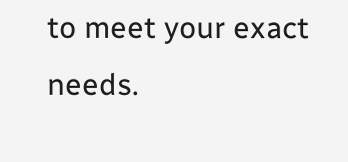to meet your exact needs.